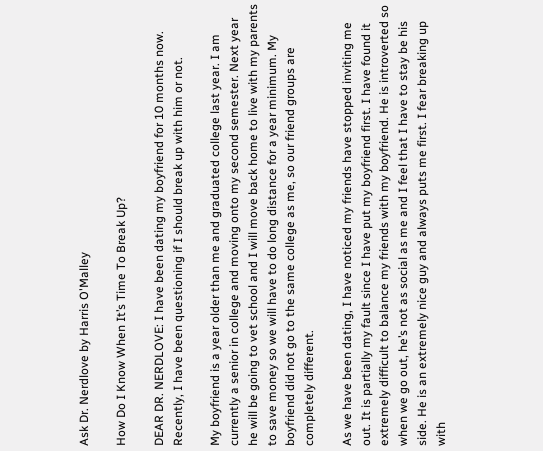Ask Dr. Nerdlove by Harris O'Malley

How Do I Know When It’s Time To Break Up?

DEAR DR. NERDLOVE: I have been dating my boyfriend for 10 months now. Recently, I have been questioning if I should break up with him or not.

My boyfriend is a year older than me and graduated college last year. I am currently a senior in college and moving onto my second semester. Next year he will be going to vet school and I will move back home to live with my parents to save money so we will have to do long distance for a year minimum. My boyfriend did not go to the same college as me, so our friend groups are completely different.

As we have been dating, I have noticed my friends have stopped inviting me out. It is partially my fault since I have put my boyfriend first. I have found it extremely difficult to balance my friends with my boyfriend. He is introverted so when we go out, he’s not as social as me and I feel that I have to stay be his side. He is an extremely nice guy and always puts me first. I fear breaking up with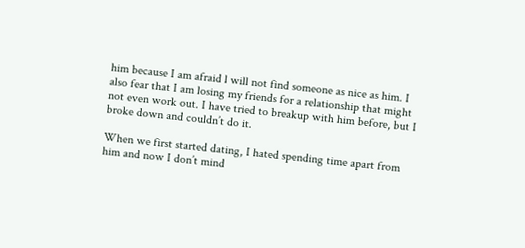him because I am afraid l will not find someone as nice as him. I also fear that I am losing my friends for a relationship that might not even work out. I have tried to breakup with him before, but I broke down and couldn’t do it.

When we first started dating, I hated spending time apart from him and now I don’t mind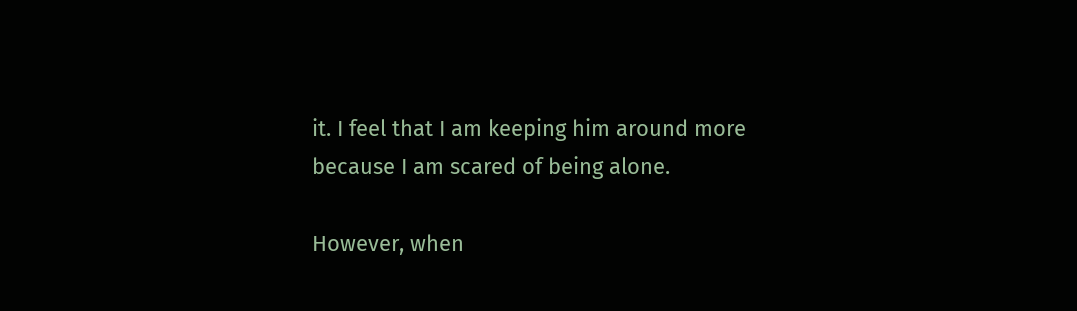it. I feel that I am keeping him around more because I am scared of being alone.

However, when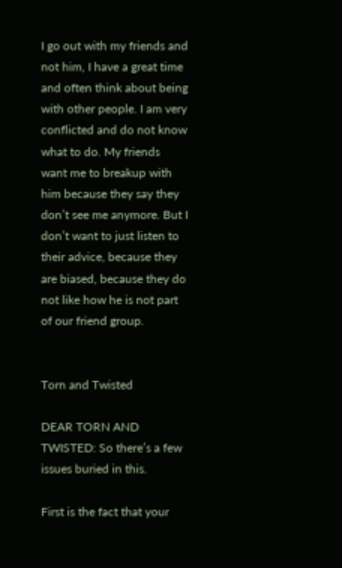I go out with my friends and not him, I have a great time and often think about being with other people. I am very conflicted and do not know what to do. My friends want me to breakup with him because they say they don’t see me anymore. But I don’t want to just listen to their advice, because they are biased, because they do not like how he is not part of our friend group.


Torn and Twisted

DEAR TORN AND TWISTED: So there’s a few issues buried in this.

First is the fact that your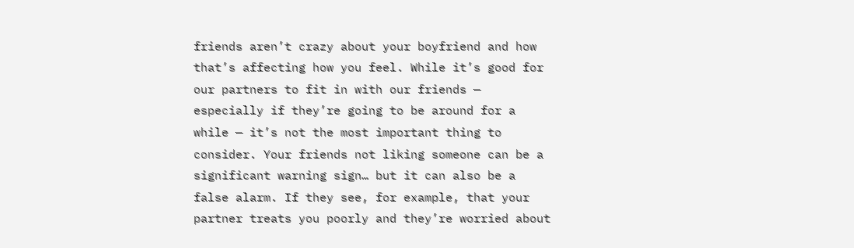friends aren’t crazy about your boyfriend and how that’s affecting how you feel. While it’s good for our partners to fit in with our friends — especially if they’re going to be around for a while — it’s not the most important thing to consider. Your friends not liking someone can be a significant warning sign… but it can also be a false alarm. If they see, for example, that your partner treats you poorly and they’re worried about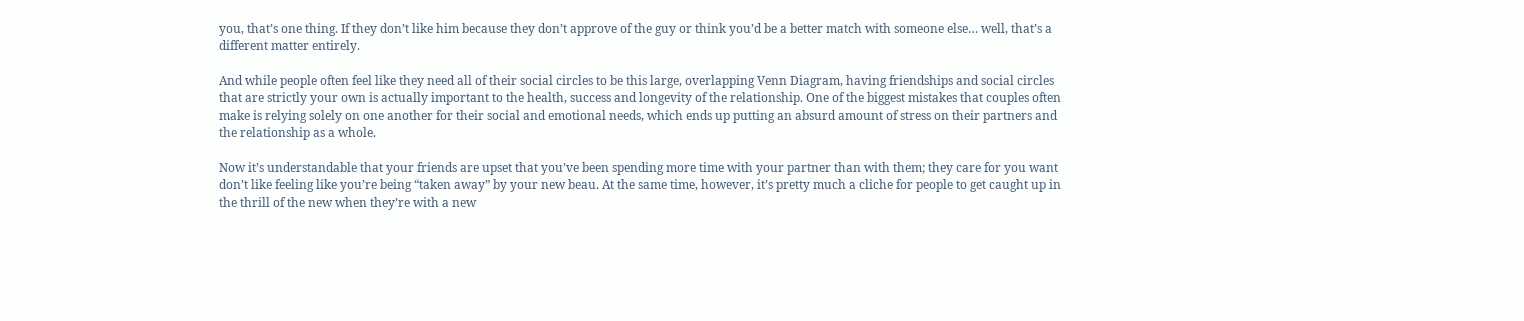you, that’s one thing. If they don’t like him because they don’t approve of the guy or think you’d be a better match with someone else… well, that’s a different matter entirely.

And while people often feel like they need all of their social circles to be this large, overlapping Venn Diagram, having friendships and social circles that are strictly your own is actually important to the health, success and longevity of the relationship. One of the biggest mistakes that couples often make is relying solely on one another for their social and emotional needs, which ends up putting an absurd amount of stress on their partners and the relationship as a whole.

Now it’s understandable that your friends are upset that you’ve been spending more time with your partner than with them; they care for you want don’t like feeling like you’re being “taken away” by your new beau. At the same time, however, it’s pretty much a cliche for people to get caught up in the thrill of the new when they’re with a new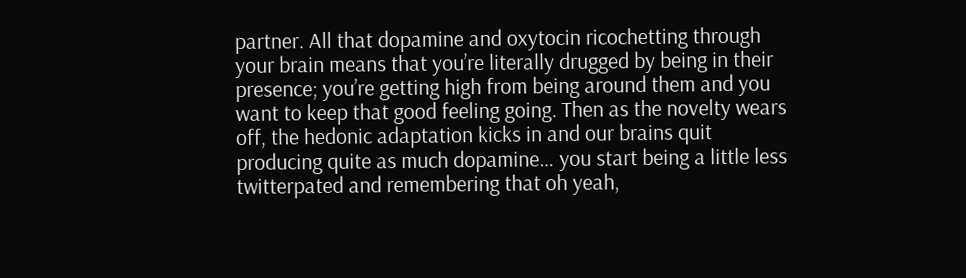partner. All that dopamine and oxytocin ricochetting through your brain means that you’re literally drugged by being in their presence; you’re getting high from being around them and you want to keep that good feeling going. Then as the novelty wears off, the hedonic adaptation kicks in and our brains quit producing quite as much dopamine… you start being a little less twitterpated and remembering that oh yeah,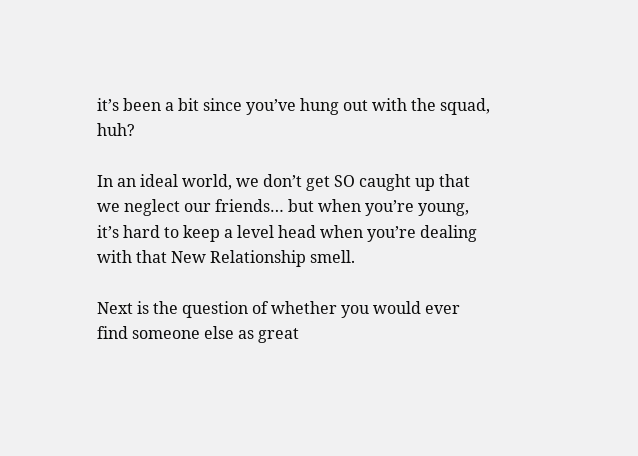it’s been a bit since you’ve hung out with the squad, huh?

In an ideal world, we don’t get SO caught up that we neglect our friends… but when you’re young, it’s hard to keep a level head when you’re dealing with that New Relationship smell.

Next is the question of whether you would ever find someone else as great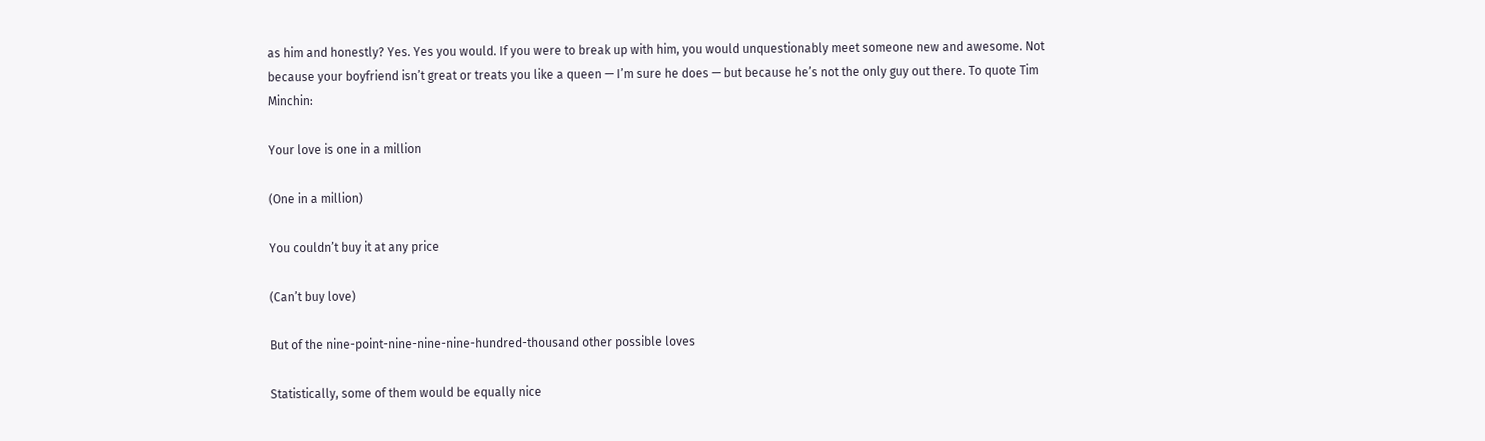as him and honestly? Yes. Yes you would. If you were to break up with him, you would unquestionably meet someone new and awesome. Not because your boyfriend isn’t great or treats you like a queen — I’m sure he does — but because he’s not the only guy out there. To quote Tim Minchin:

Your love is one in a million

(One in a million)

You couldn’t buy it at any price

(Can’t buy love)

But of the nine-point-nine-nine-nine-hundred-thousand other possible loves

Statistically, some of them would be equally nice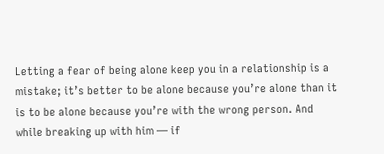Letting a fear of being alone keep you in a relationship is a mistake; it’s better to be alone because you’re alone than it is to be alone because you’re with the wrong person. And while breaking up with him — if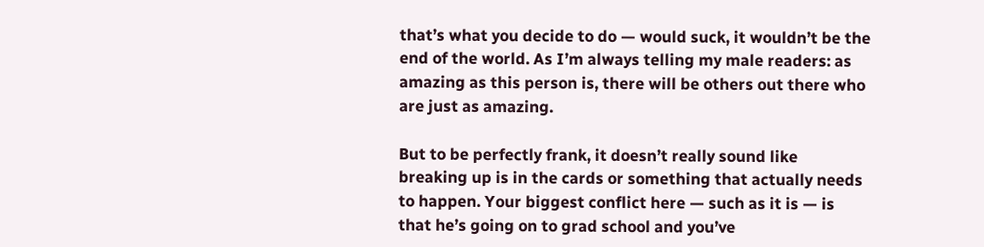that’s what you decide to do — would suck, it wouldn’t be the end of the world. As I’m always telling my male readers: as amazing as this person is, there will be others out there who are just as amazing.

But to be perfectly frank, it doesn’t really sound like breaking up is in the cards or something that actually needs to happen. Your biggest conflict here — such as it is — is that he’s going on to grad school and you’ve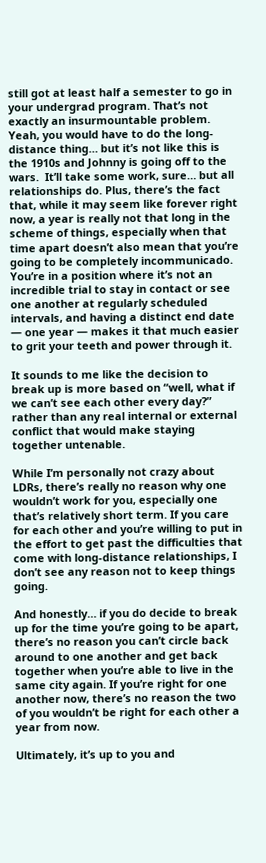still got at least half a semester to go in your undergrad program. That’s not exactly an insurmountable problem. Yeah, you would have to do the long-distance thing… but it’s not like this is the 1910s and Johnny is going off to the wars.  It’ll take some work, sure… but all relationships do. Plus, there’s the fact that, while it may seem like forever right now, a year is really not that long in the scheme of things, especially when that time apart doesn’t also mean that you’re going to be completely incommunicado. You’re in a position where it’s not an incredible trial to stay in contact or see one another at regularly scheduled intervals, and having a distinct end date — one year — makes it that much easier to grit your teeth and power through it.

It sounds to me like the decision to break up is more based on “well, what if we can’t see each other every day?” rather than any real internal or external conflict that would make staying together untenable.

While I’m personally not crazy about LDRs, there’s really no reason why one wouldn’t work for you, especially one that’s relatively short term. If you care for each other and you’re willing to put in the effort to get past the difficulties that come with long-distance relationships, I don’t see any reason not to keep things going.

And honestly… if you do decide to break up for the time you’re going to be apart, there’s no reason you can’t circle back around to one another and get back together when you’re able to live in the same city again. If you’re right for one another now, there’s no reason the two of you wouldn’t be right for each other a year from now.

Ultimately, it’s up to you and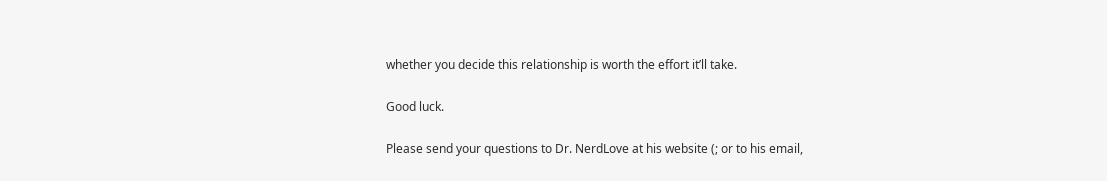whether you decide this relationship is worth the effort it’ll take.

Good luck.

Please send your questions to Dr. NerdLove at his website (; or to his email,